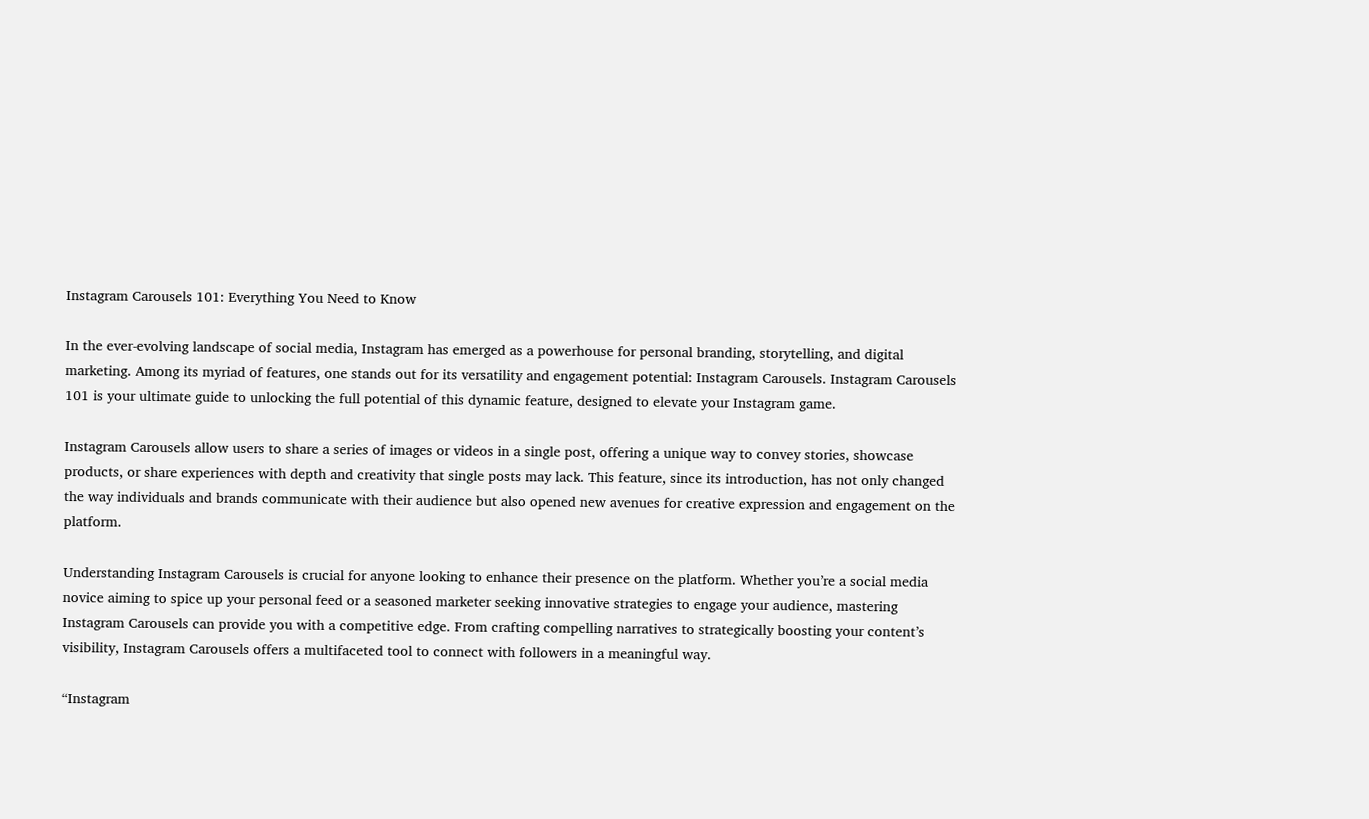Instagram Carousels 101: Everything You Need to Know

In the ever-evolving landscape of social media, Instagram has emerged as a powerhouse for personal branding, storytelling, and digital marketing. Among its myriad of features, one stands out for its versatility and engagement potential: Instagram Carousels. Instagram Carousels 101 is your ultimate guide to unlocking the full potential of this dynamic feature, designed to elevate your Instagram game.

Instagram Carousels allow users to share a series of images or videos in a single post, offering a unique way to convey stories, showcase products, or share experiences with depth and creativity that single posts may lack. This feature, since its introduction, has not only changed the way individuals and brands communicate with their audience but also opened new avenues for creative expression and engagement on the platform.

Understanding Instagram Carousels is crucial for anyone looking to enhance their presence on the platform. Whether you’re a social media novice aiming to spice up your personal feed or a seasoned marketer seeking innovative strategies to engage your audience, mastering Instagram Carousels can provide you with a competitive edge. From crafting compelling narratives to strategically boosting your content’s visibility, Instagram Carousels offers a multifaceted tool to connect with followers in a meaningful way.

“Instagram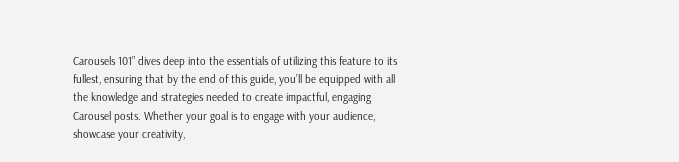Carousels 101” dives deep into the essentials of utilizing this feature to its fullest, ensuring that by the end of this guide, you’ll be equipped with all the knowledge and strategies needed to create impactful, engaging Carousel posts. Whether your goal is to engage with your audience, showcase your creativity,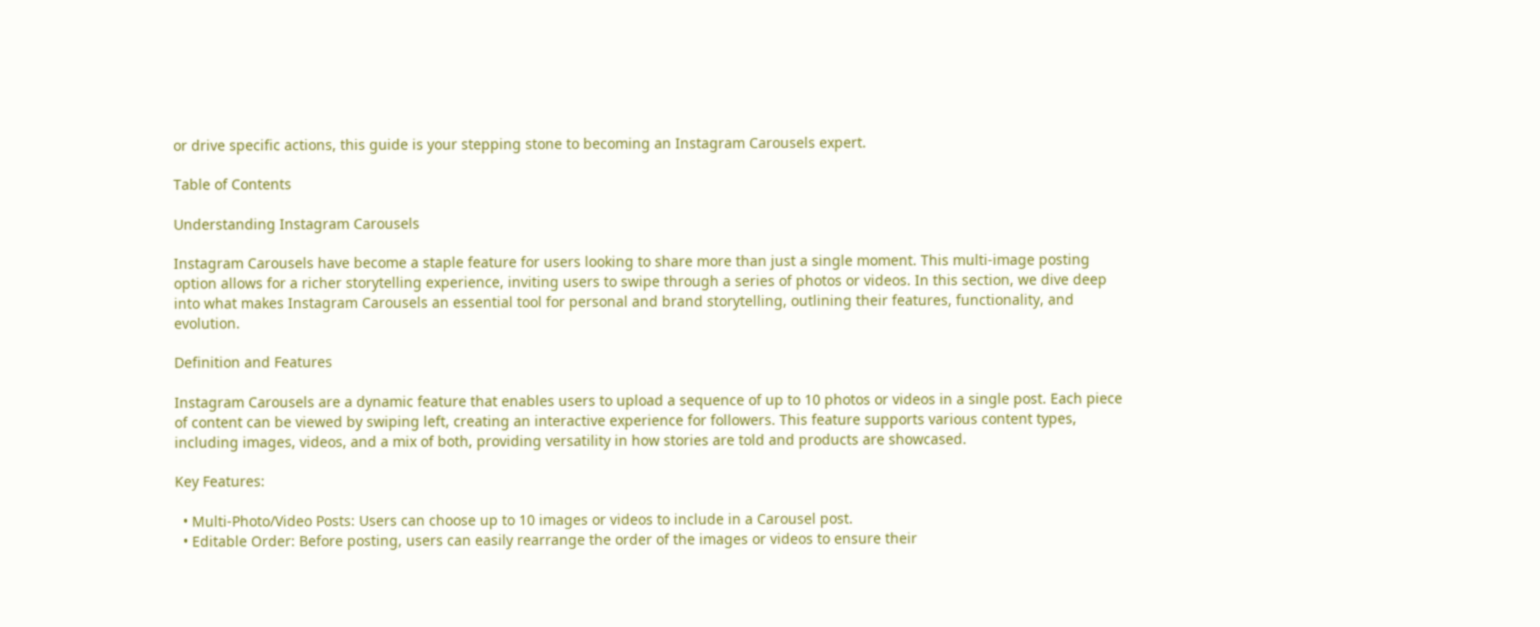or drive specific actions, this guide is your stepping stone to becoming an Instagram Carousels expert.

Table of Contents

Understanding Instagram Carousels

Instagram Carousels have become a staple feature for users looking to share more than just a single moment. This multi-image posting option allows for a richer storytelling experience, inviting users to swipe through a series of photos or videos. In this section, we dive deep into what makes Instagram Carousels an essential tool for personal and brand storytelling, outlining their features, functionality, and evolution.

Definition and Features

Instagram Carousels are a dynamic feature that enables users to upload a sequence of up to 10 photos or videos in a single post. Each piece of content can be viewed by swiping left, creating an interactive experience for followers. This feature supports various content types, including images, videos, and a mix of both, providing versatility in how stories are told and products are showcased.

Key Features:

  • Multi-Photo/Video Posts: Users can choose up to 10 images or videos to include in a Carousel post.
  • Editable Order: Before posting, users can easily rearrange the order of the images or videos to ensure their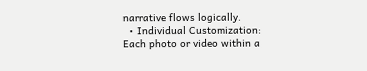narrative flows logically.
  • Individual Customization: Each photo or video within a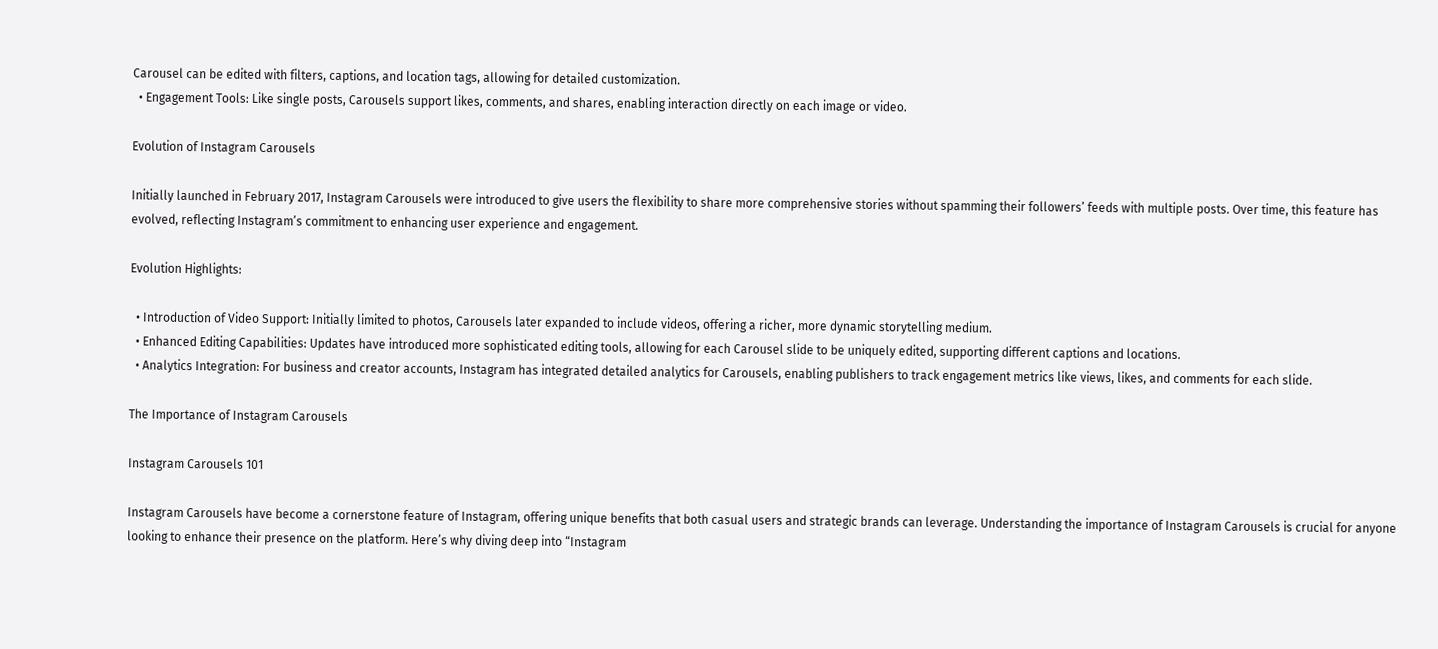Carousel can be edited with filters, captions, and location tags, allowing for detailed customization.
  • Engagement Tools: Like single posts, Carousels support likes, comments, and shares, enabling interaction directly on each image or video.

Evolution of Instagram Carousels

Initially launched in February 2017, Instagram Carousels were introduced to give users the flexibility to share more comprehensive stories without spamming their followers’ feeds with multiple posts. Over time, this feature has evolved, reflecting Instagram’s commitment to enhancing user experience and engagement.

Evolution Highlights:

  • Introduction of Video Support: Initially limited to photos, Carousels later expanded to include videos, offering a richer, more dynamic storytelling medium.
  • Enhanced Editing Capabilities: Updates have introduced more sophisticated editing tools, allowing for each Carousel slide to be uniquely edited, supporting different captions and locations.
  • Analytics Integration: For business and creator accounts, Instagram has integrated detailed analytics for Carousels, enabling publishers to track engagement metrics like views, likes, and comments for each slide.

The Importance of Instagram Carousels

Instagram Carousels 101

Instagram Carousels have become a cornerstone feature of Instagram, offering unique benefits that both casual users and strategic brands can leverage. Understanding the importance of Instagram Carousels is crucial for anyone looking to enhance their presence on the platform. Here’s why diving deep into “Instagram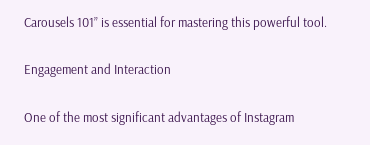Carousels 101” is essential for mastering this powerful tool.

Engagement and Interaction

One of the most significant advantages of Instagram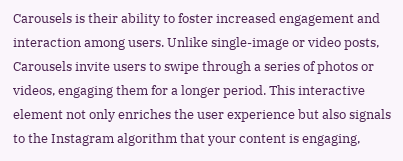Carousels is their ability to foster increased engagement and interaction among users. Unlike single-image or video posts, Carousels invite users to swipe through a series of photos or videos, engaging them for a longer period. This interactive element not only enriches the user experience but also signals to the Instagram algorithm that your content is engaging,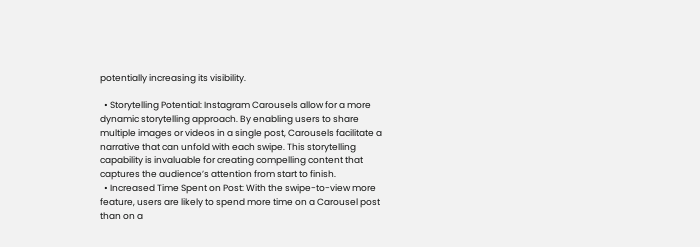potentially increasing its visibility.

  • Storytelling Potential: Instagram Carousels allow for a more dynamic storytelling approach. By enabling users to share multiple images or videos in a single post, Carousels facilitate a narrative that can unfold with each swipe. This storytelling capability is invaluable for creating compelling content that captures the audience’s attention from start to finish.
  • Increased Time Spent on Post: With the swipe-to-view more feature, users are likely to spend more time on a Carousel post than on a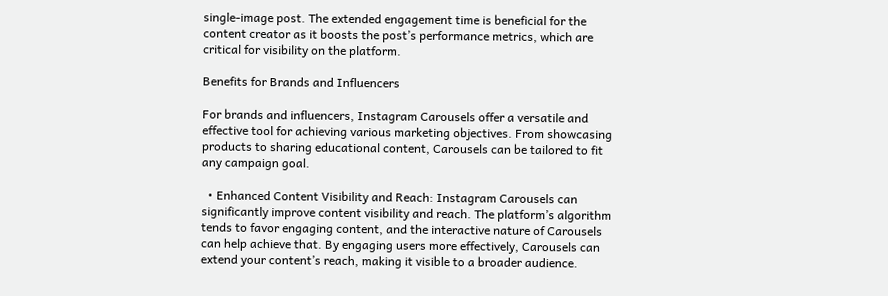single-image post. The extended engagement time is beneficial for the content creator as it boosts the post’s performance metrics, which are critical for visibility on the platform.

Benefits for Brands and Influencers

For brands and influencers, Instagram Carousels offer a versatile and effective tool for achieving various marketing objectives. From showcasing products to sharing educational content, Carousels can be tailored to fit any campaign goal.

  • Enhanced Content Visibility and Reach: Instagram Carousels can significantly improve content visibility and reach. The platform’s algorithm tends to favor engaging content, and the interactive nature of Carousels can help achieve that. By engaging users more effectively, Carousels can extend your content’s reach, making it visible to a broader audience.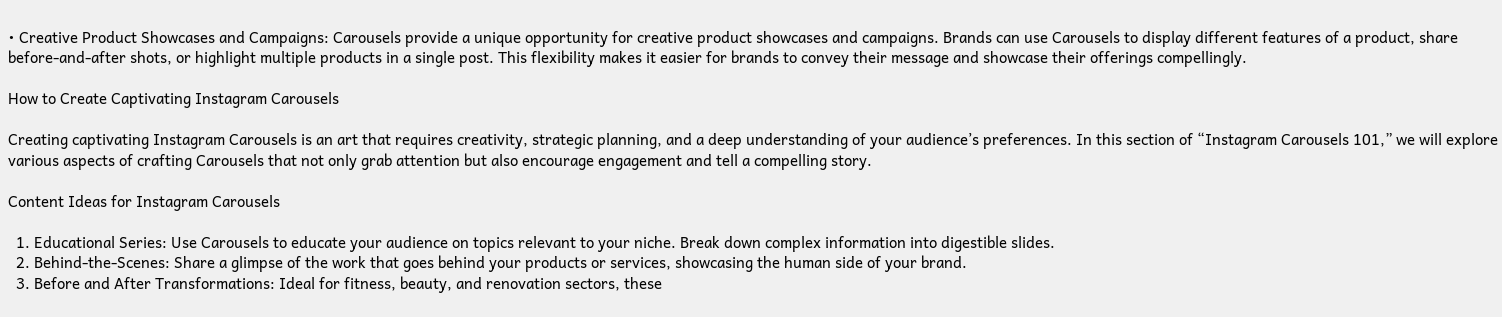• Creative Product Showcases and Campaigns: Carousels provide a unique opportunity for creative product showcases and campaigns. Brands can use Carousels to display different features of a product, share before-and-after shots, or highlight multiple products in a single post. This flexibility makes it easier for brands to convey their message and showcase their offerings compellingly.

How to Create Captivating Instagram Carousels

Creating captivating Instagram Carousels is an art that requires creativity, strategic planning, and a deep understanding of your audience’s preferences. In this section of “Instagram Carousels 101,” we will explore various aspects of crafting Carousels that not only grab attention but also encourage engagement and tell a compelling story.

Content Ideas for Instagram Carousels

  1. Educational Series: Use Carousels to educate your audience on topics relevant to your niche. Break down complex information into digestible slides.
  2. Behind-the-Scenes: Share a glimpse of the work that goes behind your products or services, showcasing the human side of your brand.
  3. Before and After Transformations: Ideal for fitness, beauty, and renovation sectors, these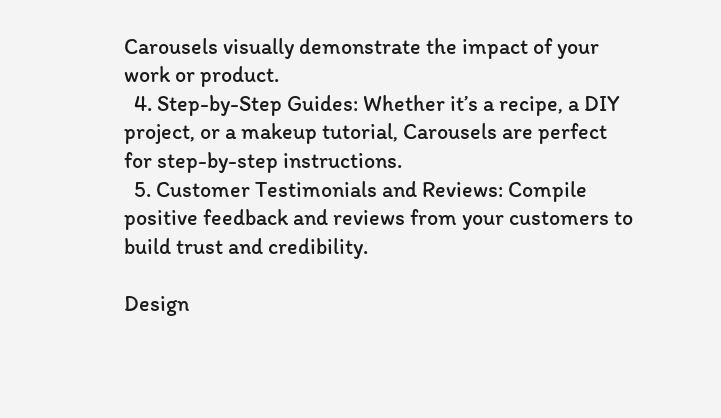Carousels visually demonstrate the impact of your work or product.
  4. Step-by-Step Guides: Whether it’s a recipe, a DIY project, or a makeup tutorial, Carousels are perfect for step-by-step instructions.
  5. Customer Testimonials and Reviews: Compile positive feedback and reviews from your customers to build trust and credibility.

Design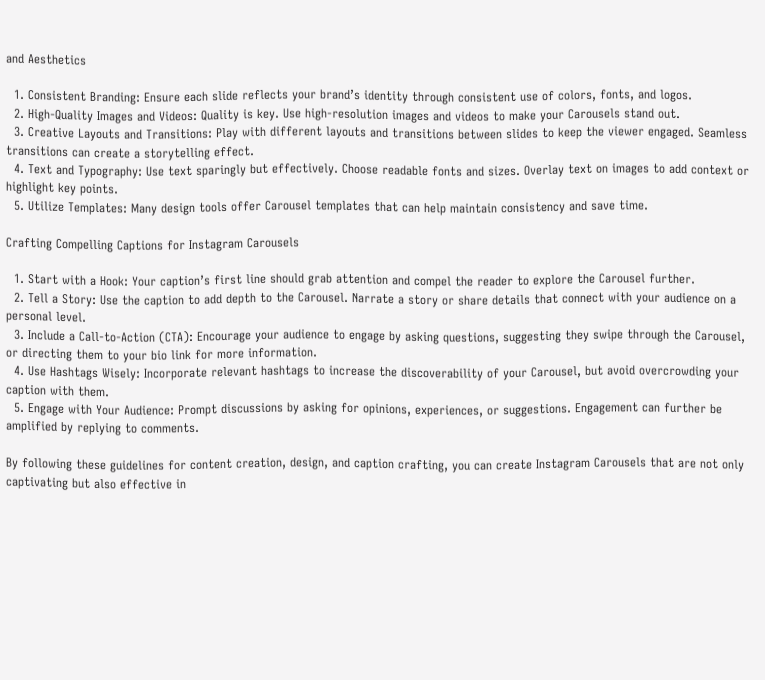and Aesthetics

  1. Consistent Branding: Ensure each slide reflects your brand’s identity through consistent use of colors, fonts, and logos.
  2. High-Quality Images and Videos: Quality is key. Use high-resolution images and videos to make your Carousels stand out.
  3. Creative Layouts and Transitions: Play with different layouts and transitions between slides to keep the viewer engaged. Seamless transitions can create a storytelling effect.
  4. Text and Typography: Use text sparingly but effectively. Choose readable fonts and sizes. Overlay text on images to add context or highlight key points.
  5. Utilize Templates: Many design tools offer Carousel templates that can help maintain consistency and save time.

Crafting Compelling Captions for Instagram Carousels

  1. Start with a Hook: Your caption’s first line should grab attention and compel the reader to explore the Carousel further.
  2. Tell a Story: Use the caption to add depth to the Carousel. Narrate a story or share details that connect with your audience on a personal level.
  3. Include a Call-to-Action (CTA): Encourage your audience to engage by asking questions, suggesting they swipe through the Carousel, or directing them to your bio link for more information.
  4. Use Hashtags Wisely: Incorporate relevant hashtags to increase the discoverability of your Carousel, but avoid overcrowding your caption with them.
  5. Engage with Your Audience: Prompt discussions by asking for opinions, experiences, or suggestions. Engagement can further be amplified by replying to comments.

By following these guidelines for content creation, design, and caption crafting, you can create Instagram Carousels that are not only captivating but also effective in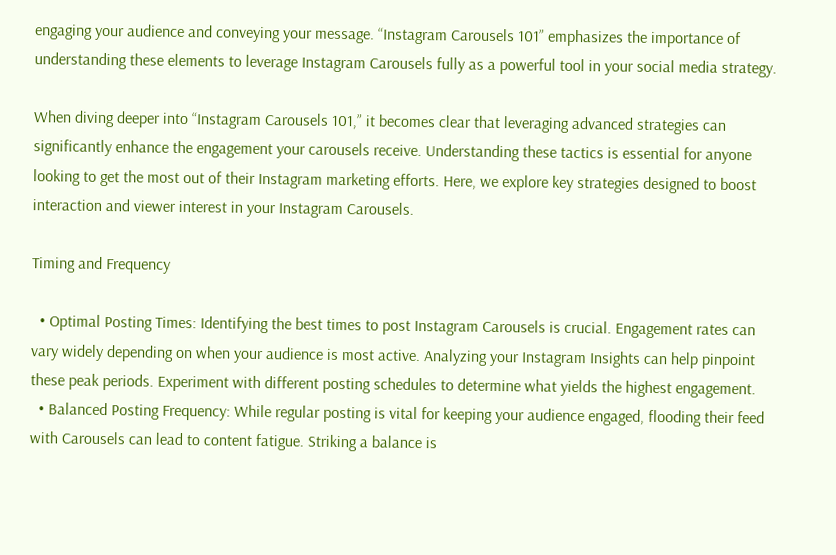engaging your audience and conveying your message. “Instagram Carousels 101” emphasizes the importance of understanding these elements to leverage Instagram Carousels fully as a powerful tool in your social media strategy.

When diving deeper into “Instagram Carousels 101,” it becomes clear that leveraging advanced strategies can significantly enhance the engagement your carousels receive. Understanding these tactics is essential for anyone looking to get the most out of their Instagram marketing efforts. Here, we explore key strategies designed to boost interaction and viewer interest in your Instagram Carousels.

Timing and Frequency

  • Optimal Posting Times: Identifying the best times to post Instagram Carousels is crucial. Engagement rates can vary widely depending on when your audience is most active. Analyzing your Instagram Insights can help pinpoint these peak periods. Experiment with different posting schedules to determine what yields the highest engagement.
  • Balanced Posting Frequency: While regular posting is vital for keeping your audience engaged, flooding their feed with Carousels can lead to content fatigue. Striking a balance is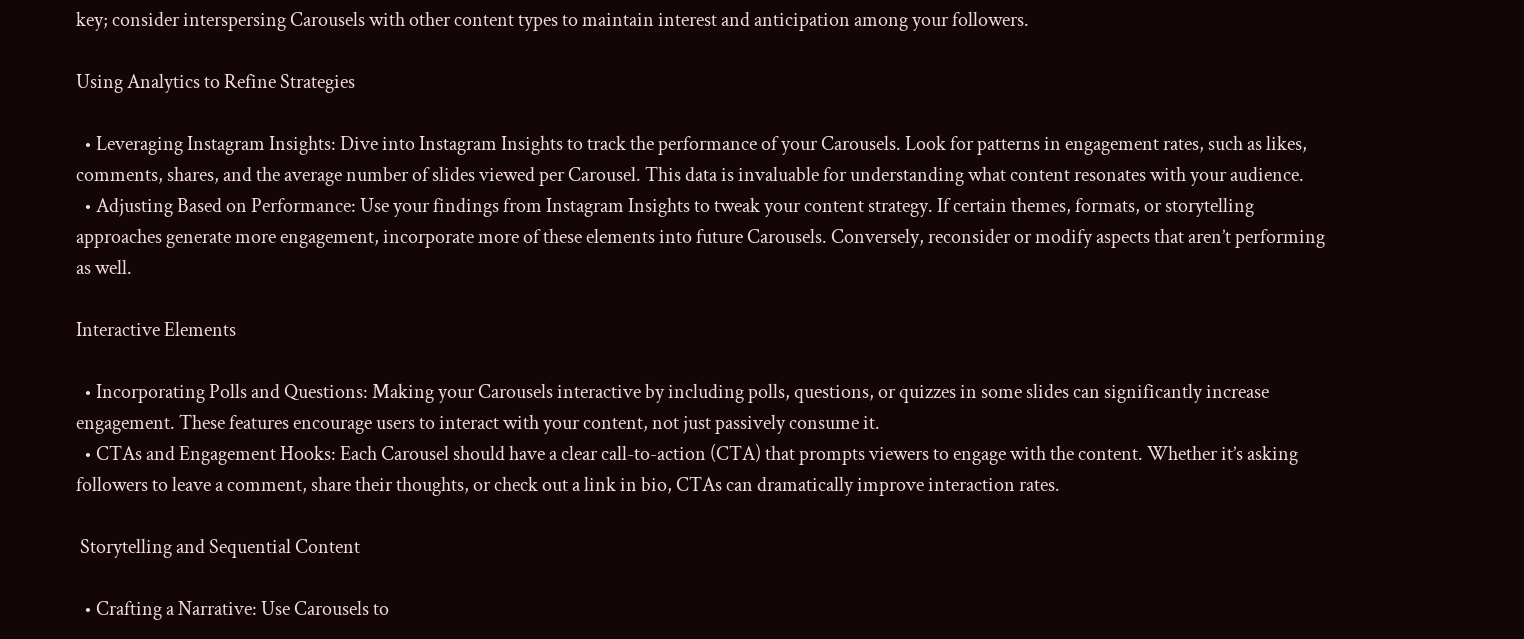key; consider interspersing Carousels with other content types to maintain interest and anticipation among your followers.

Using Analytics to Refine Strategies

  • Leveraging Instagram Insights: Dive into Instagram Insights to track the performance of your Carousels. Look for patterns in engagement rates, such as likes, comments, shares, and the average number of slides viewed per Carousel. This data is invaluable for understanding what content resonates with your audience.
  • Adjusting Based on Performance: Use your findings from Instagram Insights to tweak your content strategy. If certain themes, formats, or storytelling approaches generate more engagement, incorporate more of these elements into future Carousels. Conversely, reconsider or modify aspects that aren’t performing as well.

Interactive Elements

  • Incorporating Polls and Questions: Making your Carousels interactive by including polls, questions, or quizzes in some slides can significantly increase engagement. These features encourage users to interact with your content, not just passively consume it.
  • CTAs and Engagement Hooks: Each Carousel should have a clear call-to-action (CTA) that prompts viewers to engage with the content. Whether it’s asking followers to leave a comment, share their thoughts, or check out a link in bio, CTAs can dramatically improve interaction rates.

 Storytelling and Sequential Content

  • Crafting a Narrative: Use Carousels to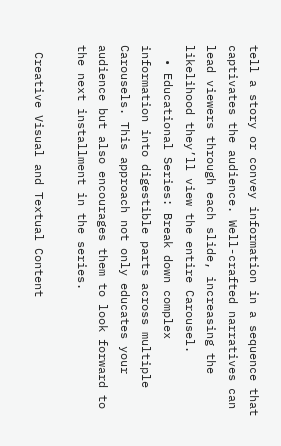tell a story or convey information in a sequence that captivates the audience. Well-crafted narratives can lead viewers through each slide, increasing the likelihood they’ll view the entire Carousel.
  • Educational Series: Break down complex information into digestible parts across multiple Carousels. This approach not only educates your audience but also encourages them to look forward to the next installment in the series.

 Creative Visual and Textual Content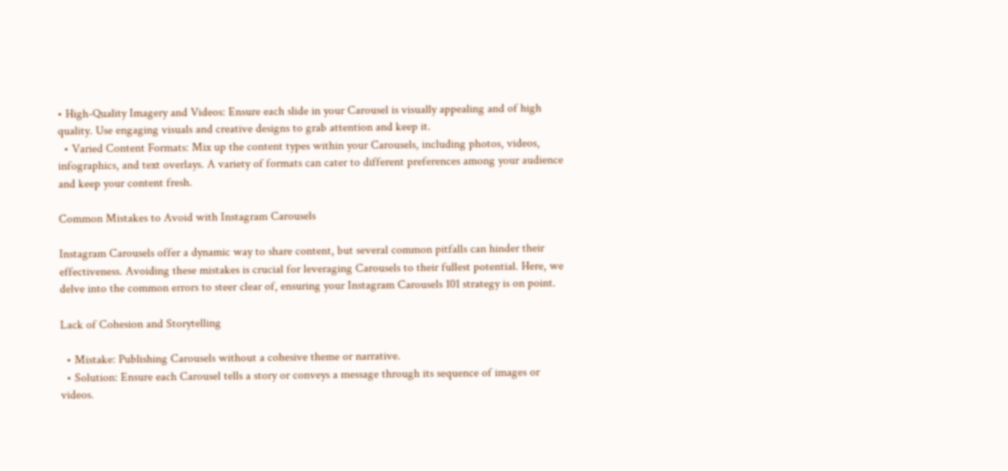• High-Quality Imagery and Videos: Ensure each slide in your Carousel is visually appealing and of high quality. Use engaging visuals and creative designs to grab attention and keep it.
  • Varied Content Formats: Mix up the content types within your Carousels, including photos, videos, infographics, and text overlays. A variety of formats can cater to different preferences among your audience and keep your content fresh.

Common Mistakes to Avoid with Instagram Carousels

Instagram Carousels offer a dynamic way to share content, but several common pitfalls can hinder their effectiveness. Avoiding these mistakes is crucial for leveraging Carousels to their fullest potential. Here, we delve into the common errors to steer clear of, ensuring your Instagram Carousels 101 strategy is on point.

Lack of Cohesion and Storytelling

  • Mistake: Publishing Carousels without a cohesive theme or narrative.
  • Solution: Ensure each Carousel tells a story or conveys a message through its sequence of images or videos.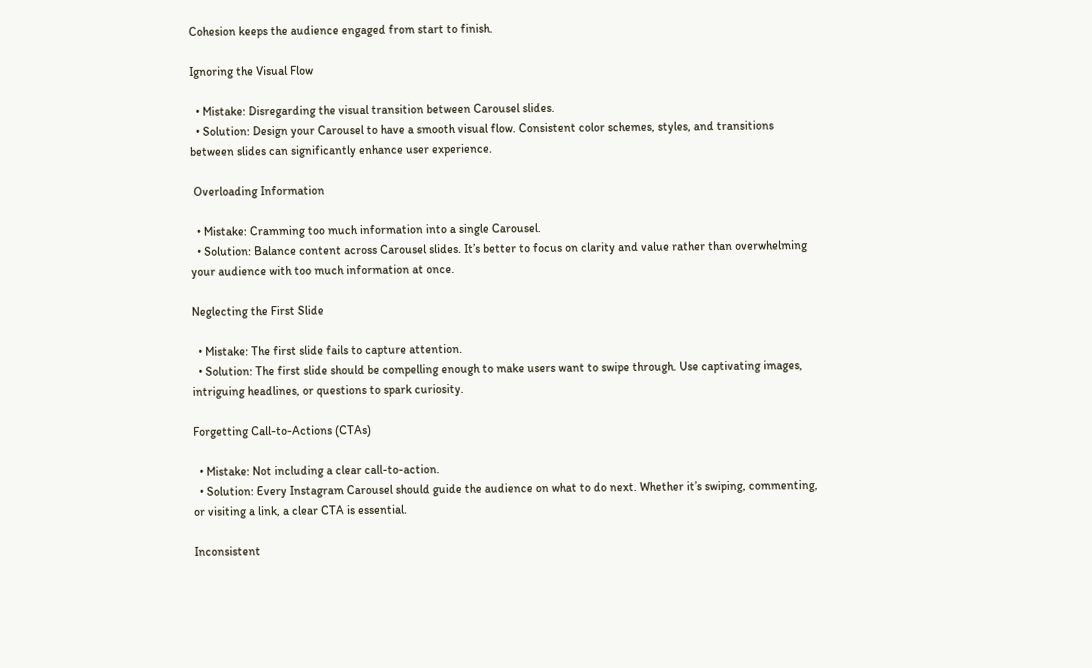Cohesion keeps the audience engaged from start to finish.

Ignoring the Visual Flow

  • Mistake: Disregarding the visual transition between Carousel slides.
  • Solution: Design your Carousel to have a smooth visual flow. Consistent color schemes, styles, and transitions between slides can significantly enhance user experience.

 Overloading Information

  • Mistake: Cramming too much information into a single Carousel.
  • Solution: Balance content across Carousel slides. It’s better to focus on clarity and value rather than overwhelming your audience with too much information at once.

Neglecting the First Slide

  • Mistake: The first slide fails to capture attention.
  • Solution: The first slide should be compelling enough to make users want to swipe through. Use captivating images, intriguing headlines, or questions to spark curiosity.

Forgetting Call-to-Actions (CTAs)

  • Mistake: Not including a clear call-to-action.
  • Solution: Every Instagram Carousel should guide the audience on what to do next. Whether it’s swiping, commenting, or visiting a link, a clear CTA is essential.

Inconsistent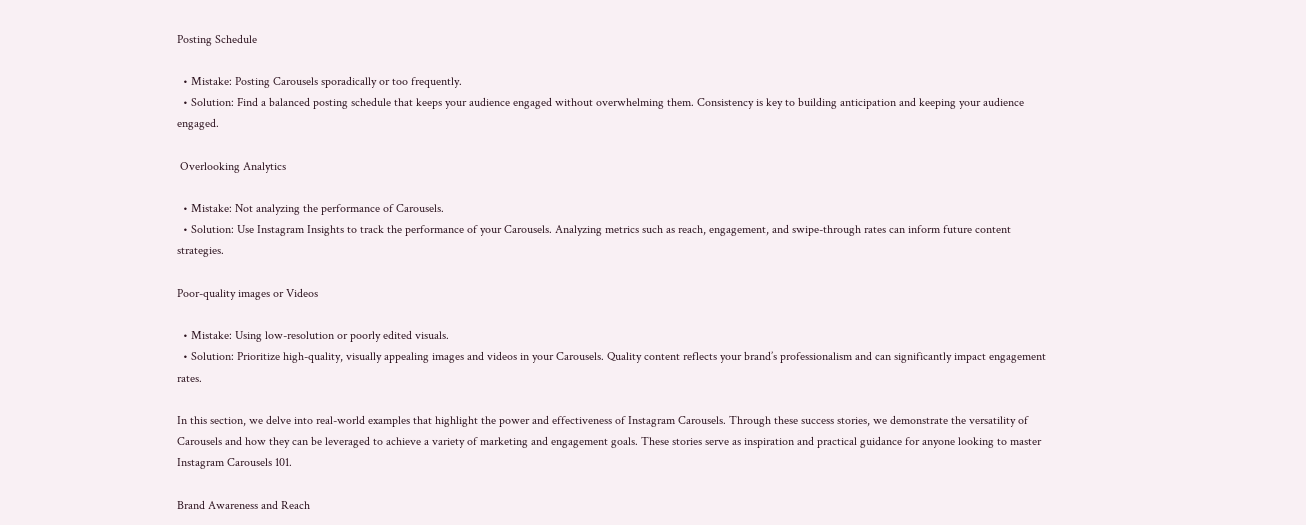Posting Schedule

  • Mistake: Posting Carousels sporadically or too frequently.
  • Solution: Find a balanced posting schedule that keeps your audience engaged without overwhelming them. Consistency is key to building anticipation and keeping your audience engaged.

 Overlooking Analytics

  • Mistake: Not analyzing the performance of Carousels.
  • Solution: Use Instagram Insights to track the performance of your Carousels. Analyzing metrics such as reach, engagement, and swipe-through rates can inform future content strategies.

Poor-quality images or Videos

  • Mistake: Using low-resolution or poorly edited visuals.
  • Solution: Prioritize high-quality, visually appealing images and videos in your Carousels. Quality content reflects your brand’s professionalism and can significantly impact engagement rates.

In this section, we delve into real-world examples that highlight the power and effectiveness of Instagram Carousels. Through these success stories, we demonstrate the versatility of Carousels and how they can be leveraged to achieve a variety of marketing and engagement goals. These stories serve as inspiration and practical guidance for anyone looking to master Instagram Carousels 101.

Brand Awareness and Reach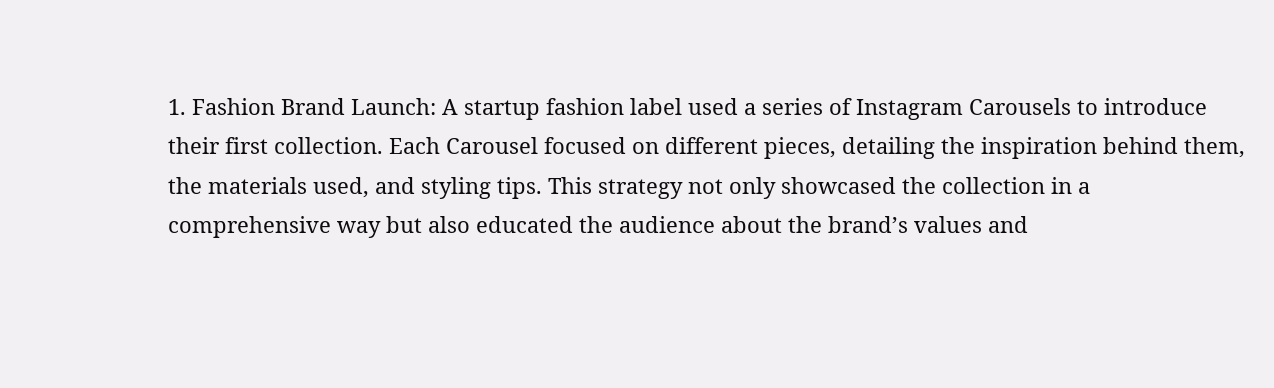1. Fashion Brand Launch: A startup fashion label used a series of Instagram Carousels to introduce their first collection. Each Carousel focused on different pieces, detailing the inspiration behind them, the materials used, and styling tips. This strategy not only showcased the collection in a comprehensive way but also educated the audience about the brand’s values and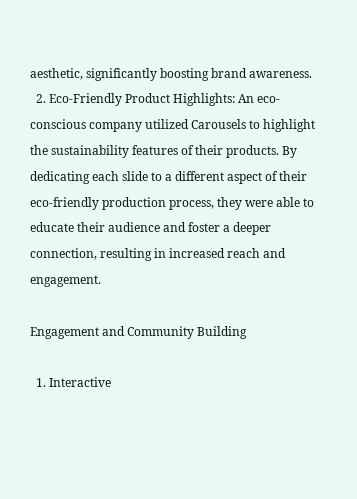aesthetic, significantly boosting brand awareness.
  2. Eco-Friendly Product Highlights: An eco-conscious company utilized Carousels to highlight the sustainability features of their products. By dedicating each slide to a different aspect of their eco-friendly production process, they were able to educate their audience and foster a deeper connection, resulting in increased reach and engagement.

Engagement and Community Building

  1. Interactive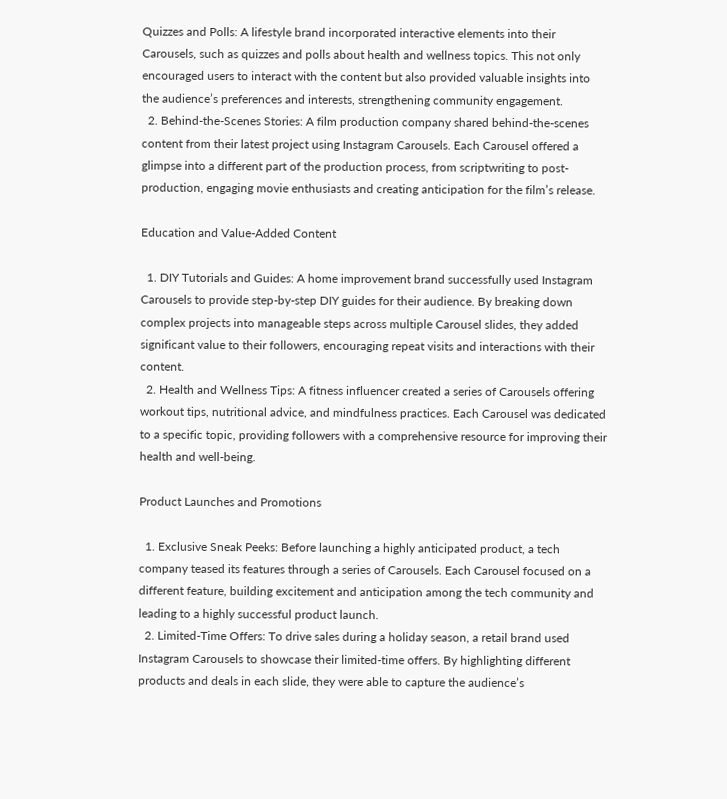Quizzes and Polls: A lifestyle brand incorporated interactive elements into their Carousels, such as quizzes and polls about health and wellness topics. This not only encouraged users to interact with the content but also provided valuable insights into the audience’s preferences and interests, strengthening community engagement.
  2. Behind-the-Scenes Stories: A film production company shared behind-the-scenes content from their latest project using Instagram Carousels. Each Carousel offered a glimpse into a different part of the production process, from scriptwriting to post-production, engaging movie enthusiasts and creating anticipation for the film’s release.

Education and Value-Added Content

  1. DIY Tutorials and Guides: A home improvement brand successfully used Instagram Carousels to provide step-by-step DIY guides for their audience. By breaking down complex projects into manageable steps across multiple Carousel slides, they added significant value to their followers, encouraging repeat visits and interactions with their content.
  2. Health and Wellness Tips: A fitness influencer created a series of Carousels offering workout tips, nutritional advice, and mindfulness practices. Each Carousel was dedicated to a specific topic, providing followers with a comprehensive resource for improving their health and well-being.

Product Launches and Promotions

  1. Exclusive Sneak Peeks: Before launching a highly anticipated product, a tech company teased its features through a series of Carousels. Each Carousel focused on a different feature, building excitement and anticipation among the tech community and leading to a highly successful product launch.
  2. Limited-Time Offers: To drive sales during a holiday season, a retail brand used Instagram Carousels to showcase their limited-time offers. By highlighting different products and deals in each slide, they were able to capture the audience’s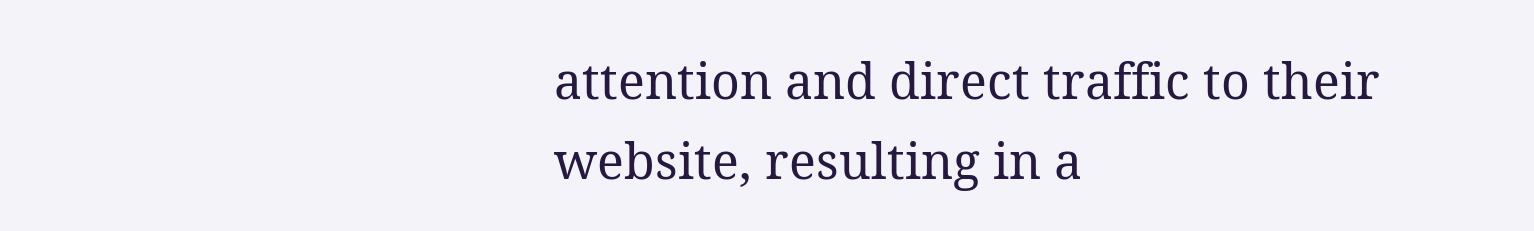attention and direct traffic to their website, resulting in a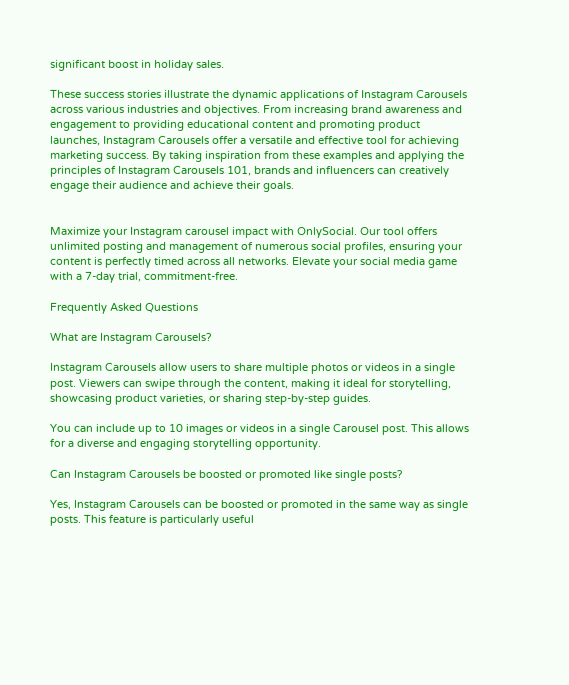significant boost in holiday sales.

These success stories illustrate the dynamic applications of Instagram Carousels across various industries and objectives. From increasing brand awareness and engagement to providing educational content and promoting product launches, Instagram Carousels offer a versatile and effective tool for achieving marketing success. By taking inspiration from these examples and applying the principles of Instagram Carousels 101, brands and influencers can creatively engage their audience and achieve their goals.


Maximize your Instagram carousel impact with OnlySocial. Our tool offers unlimited posting and management of numerous social profiles, ensuring your content is perfectly timed across all networks. Elevate your social media game with a 7-day trial, commitment-free.

Frequently Asked Questions

What are Instagram Carousels?

Instagram Carousels allow users to share multiple photos or videos in a single post. Viewers can swipe through the content, making it ideal for storytelling, showcasing product varieties, or sharing step-by-step guides.

You can include up to 10 images or videos in a single Carousel post. This allows for a diverse and engaging storytelling opportunity.

Can Instagram Carousels be boosted or promoted like single posts?

Yes, Instagram Carousels can be boosted or promoted in the same way as single posts. This feature is particularly useful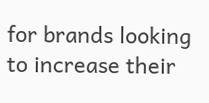for brands looking to increase their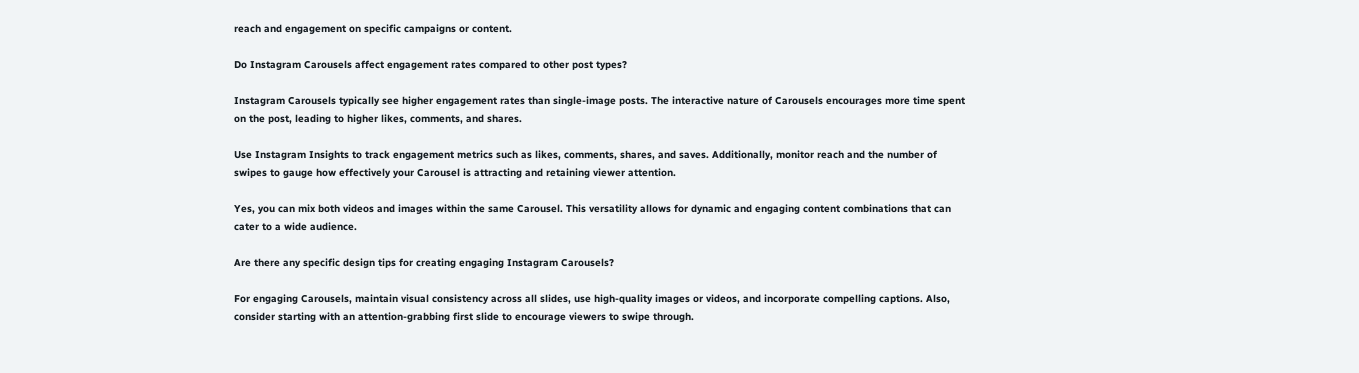reach and engagement on specific campaigns or content.

Do Instagram Carousels affect engagement rates compared to other post types?

Instagram Carousels typically see higher engagement rates than single-image posts. The interactive nature of Carousels encourages more time spent on the post, leading to higher likes, comments, and shares.

Use Instagram Insights to track engagement metrics such as likes, comments, shares, and saves. Additionally, monitor reach and the number of swipes to gauge how effectively your Carousel is attracting and retaining viewer attention.

Yes, you can mix both videos and images within the same Carousel. This versatility allows for dynamic and engaging content combinations that can cater to a wide audience.

Are there any specific design tips for creating engaging Instagram Carousels?

For engaging Carousels, maintain visual consistency across all slides, use high-quality images or videos, and incorporate compelling captions. Also, consider starting with an attention-grabbing first slide to encourage viewers to swipe through.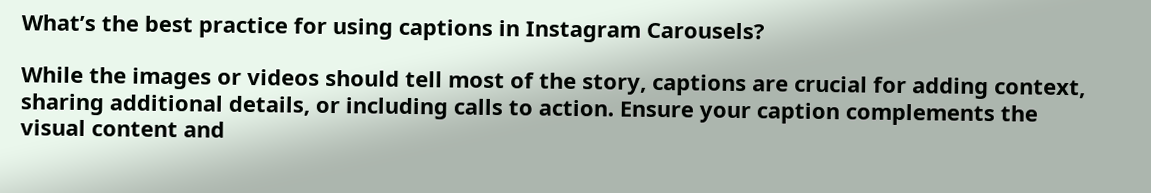What’s the best practice for using captions in Instagram Carousels?

While the images or videos should tell most of the story, captions are crucial for adding context, sharing additional details, or including calls to action. Ensure your caption complements the visual content and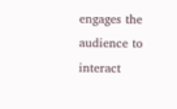engages the audience to interact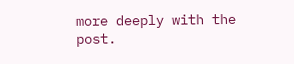more deeply with the post.